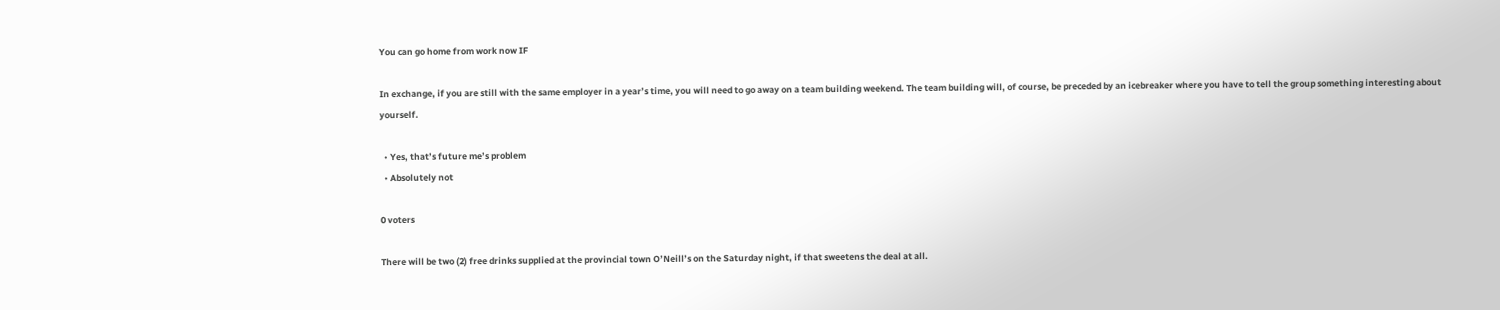You can go home from work now IF

In exchange, if you are still with the same employer in a year’s time, you will need to go away on a team building weekend. The team building will, of course, be preceded by an icebreaker where you have to tell the group something interesting about yourself.

  • Yes, that’s future me’s problem
  • Absolutely not

0 voters

There will be two (2) free drinks supplied at the provincial town O’Neill’s on the Saturday night, if that sweetens the deal at all.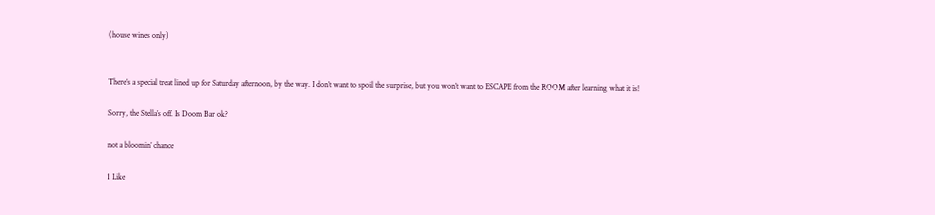(house wines only)


There’s a special treat lined up for Saturday afternoon, by the way. I don’t want to spoil the surprise, but you won’t want to ESCAPE from the ROOM after learning what it is!

Sorry, the Stella’s off. Is Doom Bar ok?

not a bloomin’ chance

1 Like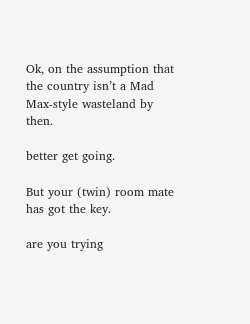Ok, on the assumption that the country isn’t a Mad Max-style wasteland by then.

better get going.

But your (twin) room mate has got the key.

are you trying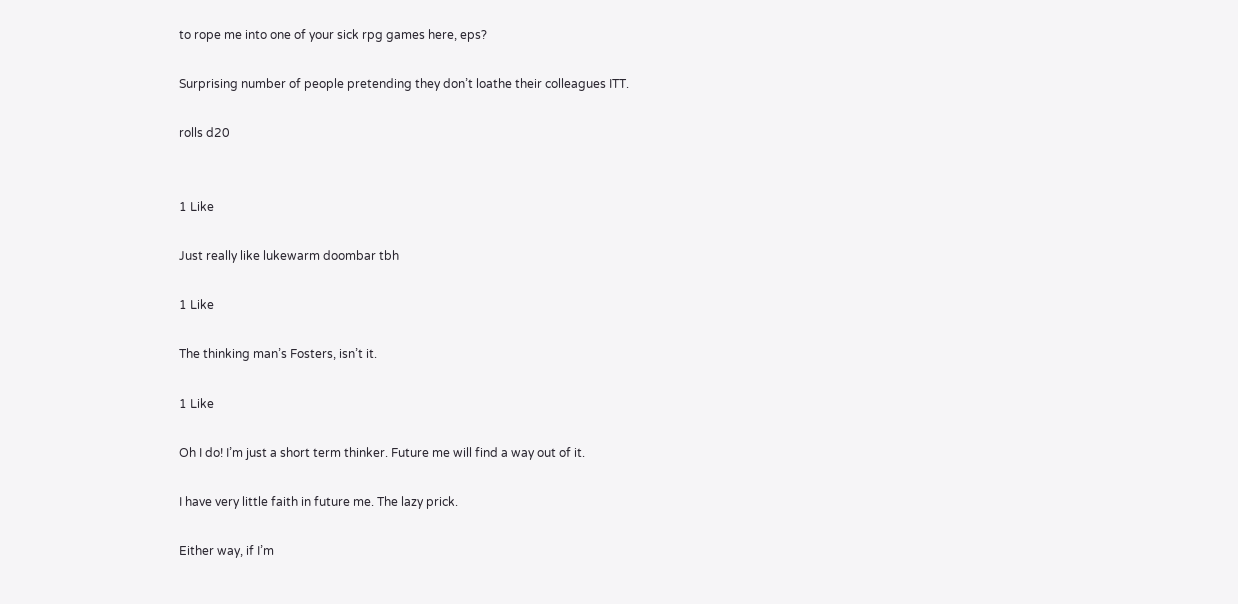to rope me into one of your sick rpg games here, eps?

Surprising number of people pretending they don’t loathe their colleagues ITT.

rolls d20


1 Like

Just really like lukewarm doombar tbh

1 Like

The thinking man’s Fosters, isn’t it.

1 Like

Oh I do! I’m just a short term thinker. Future me will find a way out of it.

I have very little faith in future me. The lazy prick.

Either way, if I’m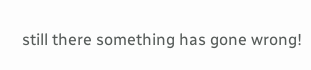still there something has gone wrong!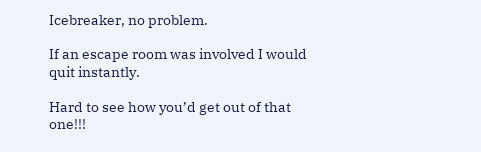Icebreaker, no problem.

If an escape room was involved I would quit instantly.

Hard to see how you’d get out of that one!!!